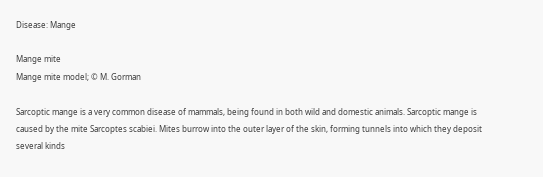Disease: Mange

Mange mite
Mange mite model; © M. Gorman

Sarcoptic mange is a very common disease of mammals, being found in both wild and domestic animals. Sarcoptic mange is caused by the mite Sarcoptes scabiei. Mites burrow into the outer layer of the skin, forming tunnels into which they deposit several kinds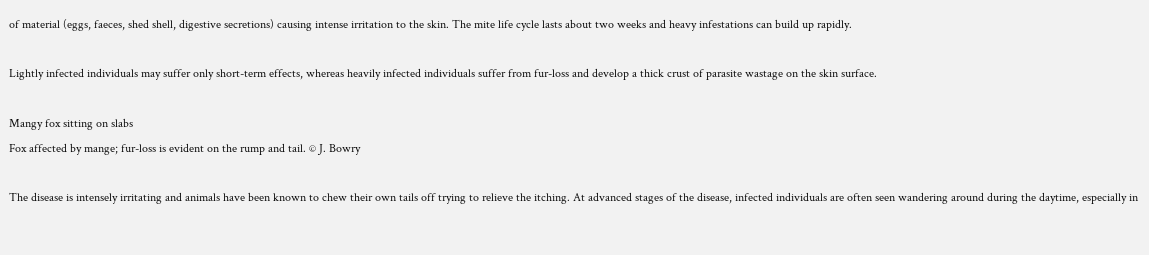of material (eggs, faeces, shed shell, digestive secretions) causing intense irritation to the skin. The mite life cycle lasts about two weeks and heavy infestations can build up rapidly.

Lightly infected individuals may suffer only short-term effects, whereas heavily infected individuals suffer from fur-loss and develop a thick crust of parasite wastage on the skin surface.

Mangy fox sitting on slabs
Fox affected by mange; fur-loss is evident on the rump and tail. © J. Bowry

The disease is intensely irritating and animals have been known to chew their own tails off trying to relieve the itching. At advanced stages of the disease, infected individuals are often seen wandering around during the daytime, especially in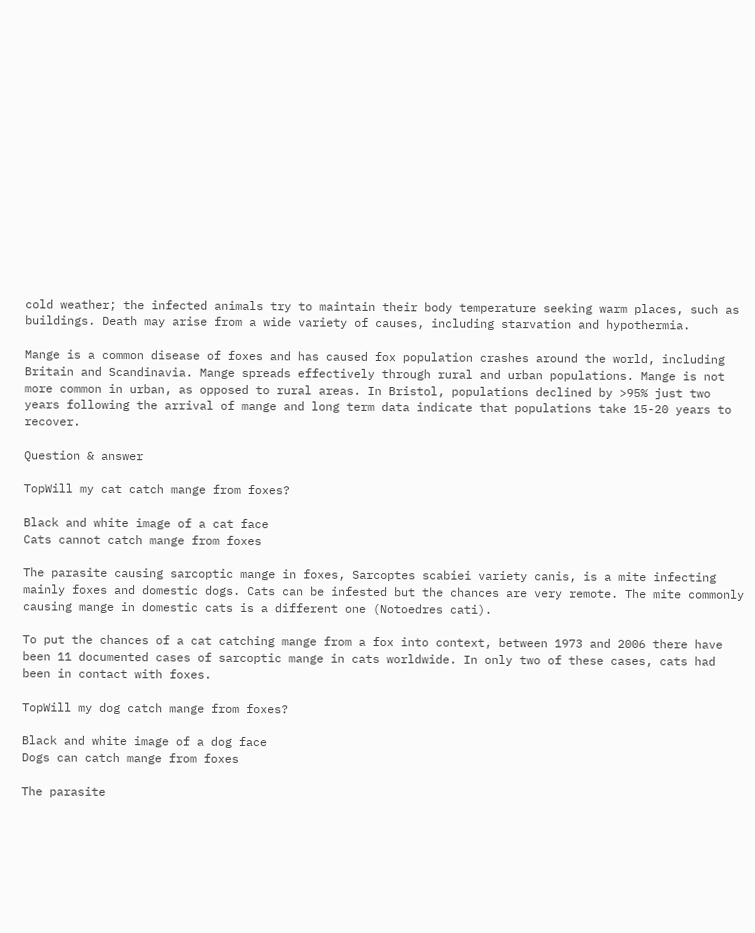cold weather; the infected animals try to maintain their body temperature seeking warm places, such as buildings. Death may arise from a wide variety of causes, including starvation and hypothermia.

Mange is a common disease of foxes and has caused fox population crashes around the world, including Britain and Scandinavia. Mange spreads effectively through rural and urban populations. Mange is not more common in urban, as opposed to rural areas. In Bristol, populations declined by >95% just two years following the arrival of mange and long term data indicate that populations take 15-20 years to recover.

Question & answer

TopWill my cat catch mange from foxes?

Black and white image of a cat face
Cats cannot catch mange from foxes

The parasite causing sarcoptic mange in foxes, Sarcoptes scabiei variety canis, is a mite infecting mainly foxes and domestic dogs. Cats can be infested but the chances are very remote. The mite commonly causing mange in domestic cats is a different one (Notoedres cati).

To put the chances of a cat catching mange from a fox into context, between 1973 and 2006 there have been 11 documented cases of sarcoptic mange in cats worldwide. In only two of these cases, cats had been in contact with foxes.

TopWill my dog catch mange from foxes?

Black and white image of a dog face
Dogs can catch mange from foxes

The parasite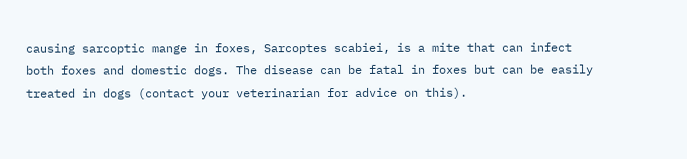causing sarcoptic mange in foxes, Sarcoptes scabiei, is a mite that can infect both foxes and domestic dogs. The disease can be fatal in foxes but can be easily treated in dogs (contact your veterinarian for advice on this).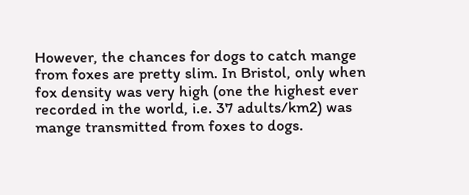However, the chances for dogs to catch mange from foxes are pretty slim. In Bristol, only when fox density was very high (one the highest ever recorded in the world, i.e. 37 adults/km2) was mange transmitted from foxes to dogs.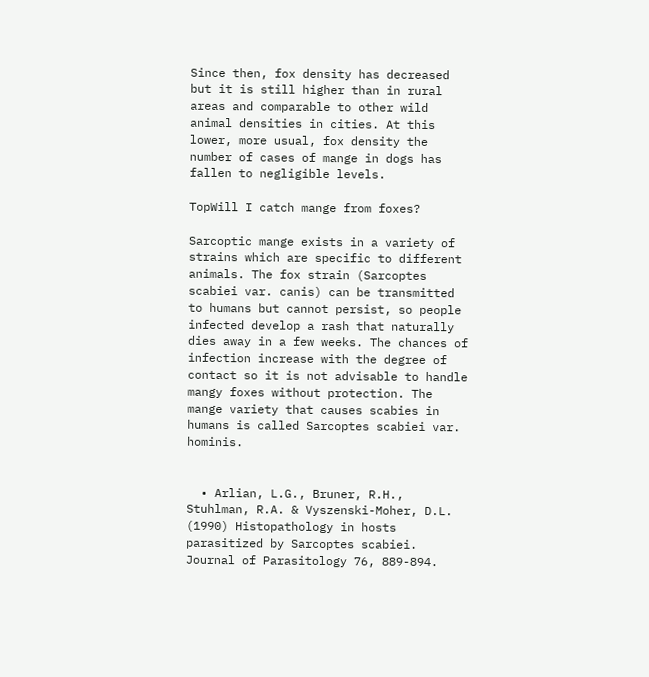Since then, fox density has decreased but it is still higher than in rural areas and comparable to other wild animal densities in cities. At this lower, more usual, fox density the number of cases of mange in dogs has fallen to negligible levels.

TopWill I catch mange from foxes?

Sarcoptic mange exists in a variety of strains which are specific to different animals. The fox strain (Sarcoptes scabiei var. canis) can be transmitted to humans but cannot persist, so people infected develop a rash that naturally dies away in a few weeks. The chances of infection increase with the degree of contact so it is not advisable to handle mangy foxes without protection. The mange variety that causes scabies in humans is called Sarcoptes scabiei var. hominis.


  • Arlian, L.G., Bruner, R.H., Stuhlman, R.A. & Vyszenski-Moher, D.L. (1990) Histopathology in hosts parasitized by Sarcoptes scabiei. Journal of Parasitology 76, 889-894.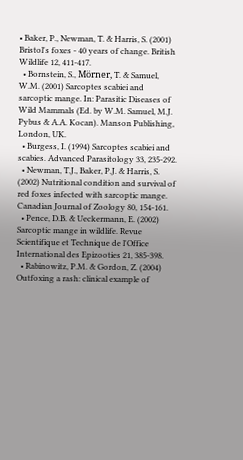• Baker, P., Newman, T. & Harris, S. (2001) Bristol's foxes - 40 years of change. British Wildlife 12, 411-417.
  • Bornstein, S., Mörner, T. & Samuel, W.M. (2001) Sarcoptes scabiei and sarcoptic mange. In: Parasitic Diseases of Wild Mammals (Ed. by W.M. Samuel, M.J. Pybus & A.A. Kocan). Manson Publishing, London, UK.
  • Burgess, I. (1994) Sarcoptes scabiei and scabies. Advanced Parasitology 33, 235-292.
  • Newman, T.J., Baker, P.J. & Harris, S. (2002) Nutritional condition and survival of red foxes infected with sarcoptic mange. Canadian Journal of Zoology 80, 154-161.
  • Pence, D.B. & Ueckermann, E. (2002) Sarcoptic mange in wildlife. Revue Scientifique et Technique de l'Office International des Epizooties 21, 385-398.
  • Rabinowitz, P.M. & Gordon, Z. (2004) Outfoxing a rash: clinical example of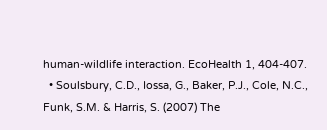human-wildlife interaction. EcoHealth 1, 404-407.
  • Soulsbury, C.D., Iossa, G., Baker, P.J., Cole, N.C., Funk, S.M. & Harris, S. (2007) The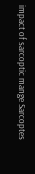impact of sarcoptic mange Sarcoptes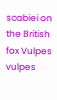scabiei on the British fox Vulpes vulpes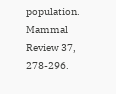population. Mammal Review 37, 278-296.